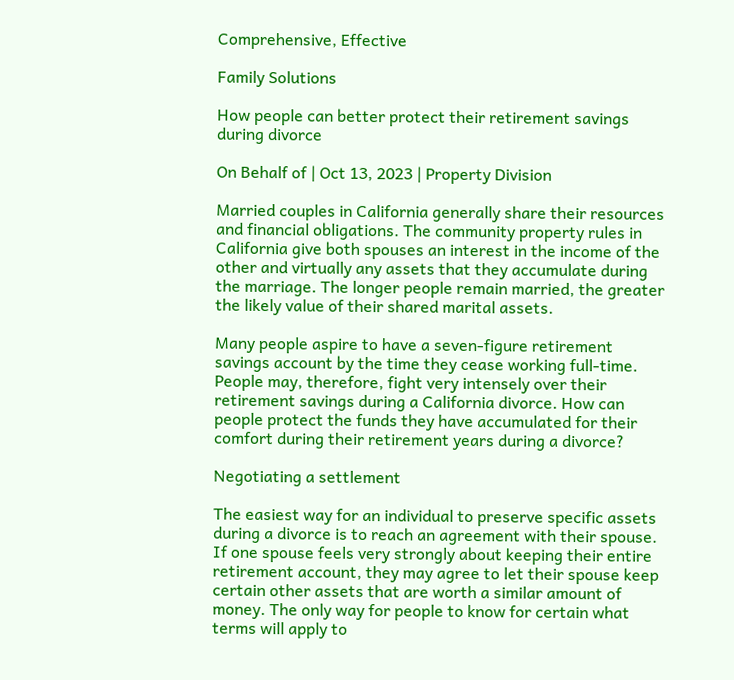Comprehensive, Effective

Family Solutions

How people can better protect their retirement savings during divorce

On Behalf of | Oct 13, 2023 | Property Division

Married couples in California generally share their resources and financial obligations. The community property rules in California give both spouses an interest in the income of the other and virtually any assets that they accumulate during the marriage. The longer people remain married, the greater the likely value of their shared marital assets.

Many people aspire to have a seven-figure retirement savings account by the time they cease working full-time. People may, therefore, fight very intensely over their retirement savings during a California divorce. How can people protect the funds they have accumulated for their comfort during their retirement years during a divorce?

Negotiating a settlement

The easiest way for an individual to preserve specific assets during a divorce is to reach an agreement with their spouse. If one spouse feels very strongly about keeping their entire retirement account, they may agree to let their spouse keep certain other assets that are worth a similar amount of money. The only way for people to know for certain what terms will apply to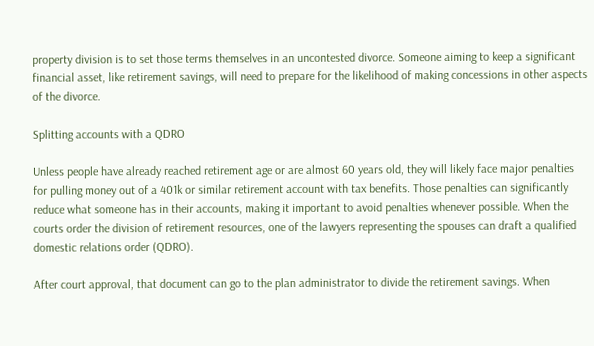property division is to set those terms themselves in an uncontested divorce. Someone aiming to keep a significant financial asset, like retirement savings, will need to prepare for the likelihood of making concessions in other aspects of the divorce.

Splitting accounts with a QDRO

Unless people have already reached retirement age or are almost 60 years old, they will likely face major penalties for pulling money out of a 401k or similar retirement account with tax benefits. Those penalties can significantly reduce what someone has in their accounts, making it important to avoid penalties whenever possible. When the courts order the division of retirement resources, one of the lawyers representing the spouses can draft a qualified domestic relations order (QDRO).

After court approval, that document can go to the plan administrator to divide the retirement savings. When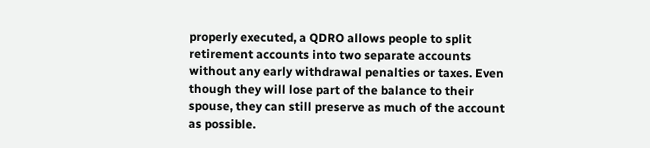properly executed, a QDRO allows people to split retirement accounts into two separate accounts without any early withdrawal penalties or taxes. Even though they will lose part of the balance to their spouse, they can still preserve as much of the account as possible.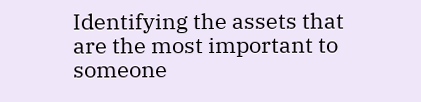Identifying the assets that are the most important to someone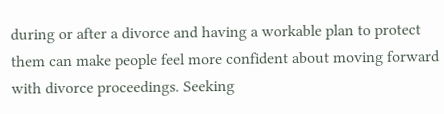during or after a divorce and having a workable plan to protect them can make people feel more confident about moving forward with divorce proceedings. Seeking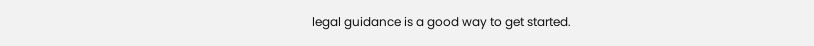legal guidance is a good way to get started.